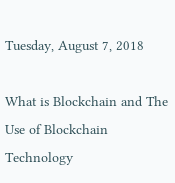Tuesday, August 7, 2018

What is Blockchain and The Use of Blockchain Technology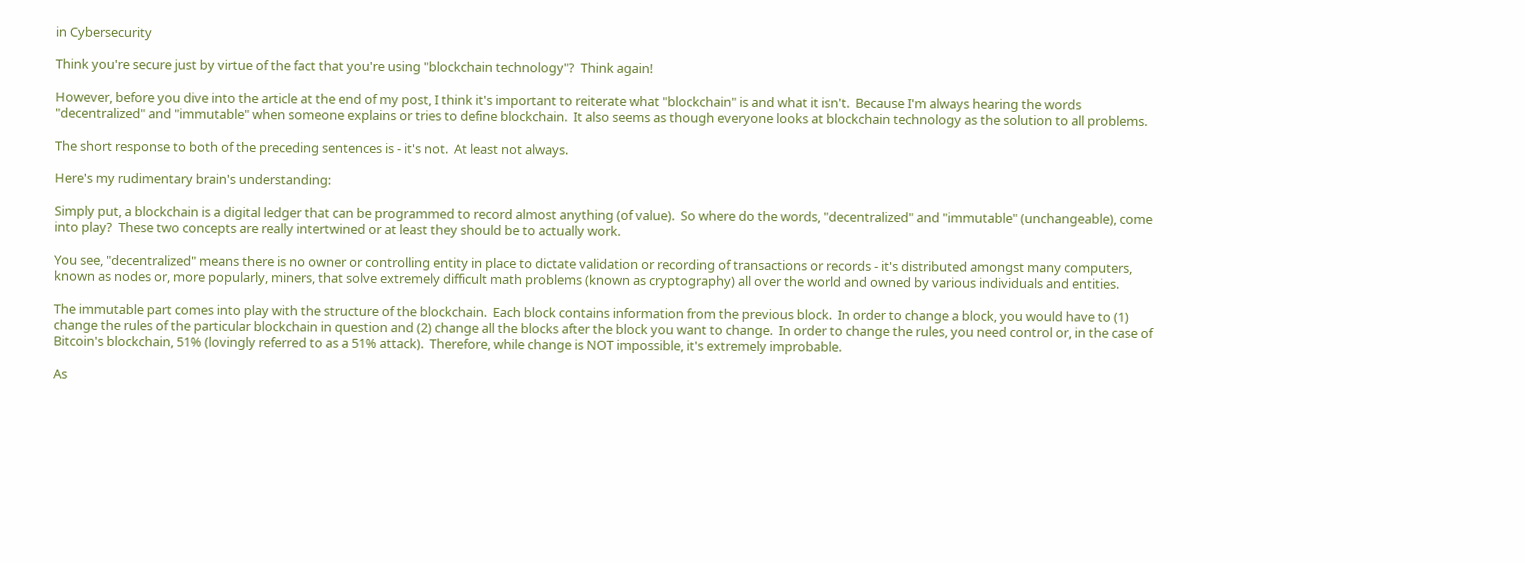in Cybersecurity

Think you're secure just by virtue of the fact that you're using "blockchain technology"?  Think again!

However, before you dive into the article at the end of my post, I think it's important to reiterate what "blockchain" is and what it isn't.  Because I'm always hearing the words "decentralized" and "immutable" when someone explains or tries to define blockchain.  It also seems as though everyone looks at blockchain technology as the solution to all problems.

The short response to both of the preceding sentences is - it's not.  At least not always.

Here's my rudimentary brain's understanding:

Simply put, a blockchain is a digital ledger that can be programmed to record almost anything (of value).  So where do the words, "decentralized" and "immutable" (unchangeable), come into play?  These two concepts are really intertwined or at least they should be to actually work.

You see, "decentralized" means there is no owner or controlling entity in place to dictate validation or recording of transactions or records - it's distributed amongst many computers, known as nodes or, more popularly, miners, that solve extremely difficult math problems (known as cryptography) all over the world and owned by various individuals and entities.

The immutable part comes into play with the structure of the blockchain.  Each block contains information from the previous block.  In order to change a block, you would have to (1) change the rules of the particular blockchain in question and (2) change all the blocks after the block you want to change.  In order to change the rules, you need control or, in the case of Bitcoin's blockchain, 51% (lovingly referred to as a 51% attack).  Therefore, while change is NOT impossible, it's extremely improbable.

As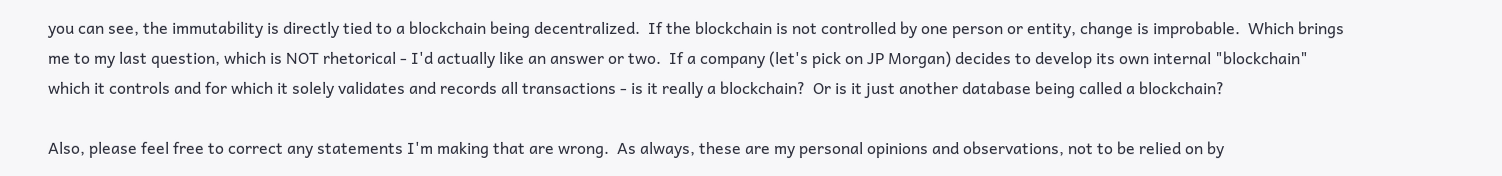you can see, the immutability is directly tied to a blockchain being decentralized.  If the blockchain is not controlled by one person or entity, change is improbable.  Which brings me to my last question, which is NOT rhetorical - I'd actually like an answer or two.  If a company (let's pick on JP Morgan) decides to develop its own internal "blockchain" which it controls and for which it solely validates and records all transactions - is it really a blockchain?  Or is it just another database being called a blockchain?

Also, please feel free to correct any statements I'm making that are wrong.  As always, these are my personal opinions and observations, not to be relied on by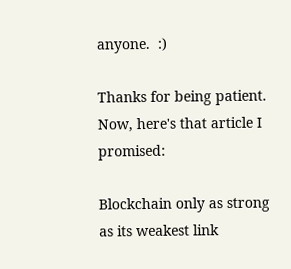anyone.  :)

Thanks for being patient.  Now, here's that article I promised:

Blockchain only as strong as its weakest link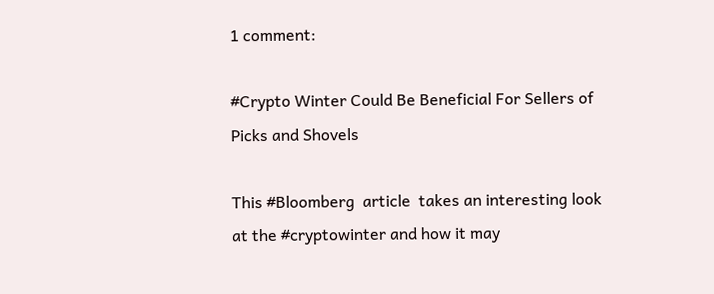1 comment:

#Crypto Winter Could Be Beneficial For Sellers of Picks and Shovels

This #Bloomberg  article  takes an interesting look at the #cryptowinter and how it may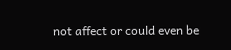not affect or could even be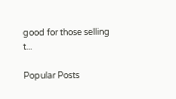good for those selling t...

Popular Posts